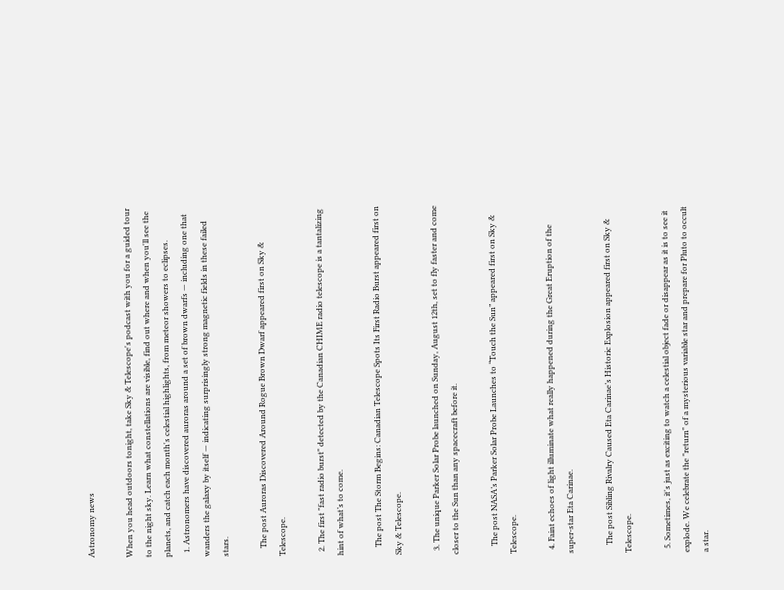Astronomy news

When you head outdoors tonight, take Sky & Telescope's podcast with you for a guided tour to the night sky. Learn what constellations are visible, find out where and when you'll see the planets, and catch each month's celestial highlights, from meteor showers to eclipses.
  1. Astronomers have discovered auroras around a set of brown dwarfs — including one that wanders the galaxy by itself — indicating surprisingly strong magnetic fields in these failed stars.

    The post Auroras Discovered Around Rogue Brown Dwarf appeared first on Sky & Telescope.

  2. The first "fast radio burst" detected by the Canadian CHIME radio telescope is a tantalizing hint of what’s to come.

    The post The Storm Begins: Canadian Telescope Spots Its First Radio Burst appeared first on Sky & Telescope.

  3. The unique Parker Solar Probe launched on Sunday, August 12th, set to fly faster and come closer to the Sun than any spacecraft before it.

    The post NASA’s Parker Solar Probe Launches to “Touch the Sun” appeared first on Sky & Telescope.

  4. Faint echoes of light illuminate what really happened during the Great Eruption of the super-star Eta Carinae.

    The post Sibling Rivalry Caused Eta Carinae’s Historic Explosion appeared first on Sky & Telescope.

  5. Sometimes, it's just as exciting to watch a celestial object fade or disappear as it is to see it explode. We celebrate the "return" of a mysterious variable star and prepare for Pluto to occult a star.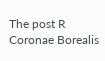The post R Coronae Borealis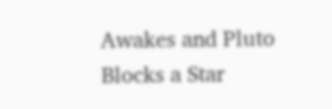Awakes and Pluto Blocks a Star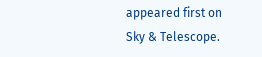appeared first on Sky & Telescope.